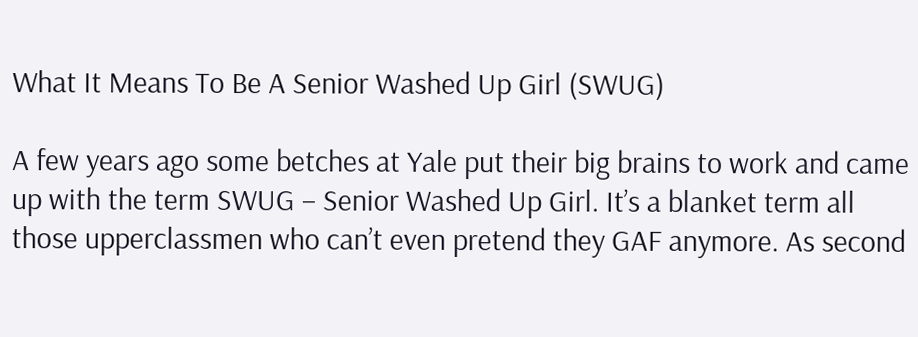What It Means To Be A Senior Washed Up Girl (SWUG)

A few years ago some betches at Yale put their big brains to work and came up with the term SWUG – Senior Washed Up Girl. It’s a blanket term all those upperclassmen who can’t even pretend they GAF anymore. As second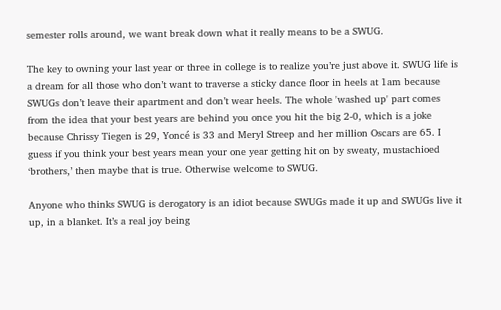semester rolls around, we want break down what it really means to be a SWUG.

The key to owning your last year or three in college is to realize you’re just above it. SWUG life is a dream for all those who don’t want to traverse a sticky dance floor in heels at 1am because SWUGs don’t leave their apartment and don’t wear heels. The whole 'washed up' part comes from the idea that your best years are behind you once you hit the big 2-0, which is a joke because Chrissy Tiegen is 29, Yoncé is 33 and Meryl Streep and her million Oscars are 65. I guess if you think your best years mean your one year getting hit on by sweaty, mustachioed ‘brothers,’ then maybe that is true. Otherwise welcome to SWUG.

Anyone who thinks SWUG is derogatory is an idiot because SWUGs made it up and SWUGs live it up, in a blanket. It’s a real joy being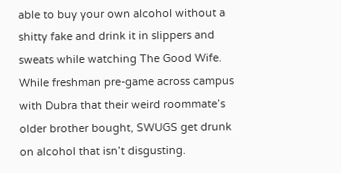able to buy your own alcohol without a shitty fake and drink it in slippers and sweats while watching The Good Wife. While freshman pre-game across campus with Dubra that their weird roommate’s older brother bought, SWUGS get drunk on alcohol that isn’t disgusting.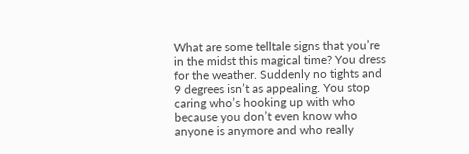What are some telltale signs that you’re in the midst this magical time? You dress for the weather. Suddenly no tights and 9 degrees isn’t as appealing. You stop caring who’s hooking up with who because you don’t even know who anyone is anymore and who really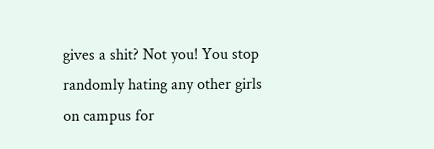gives a shit? Not you! You stop randomly hating any other girls on campus for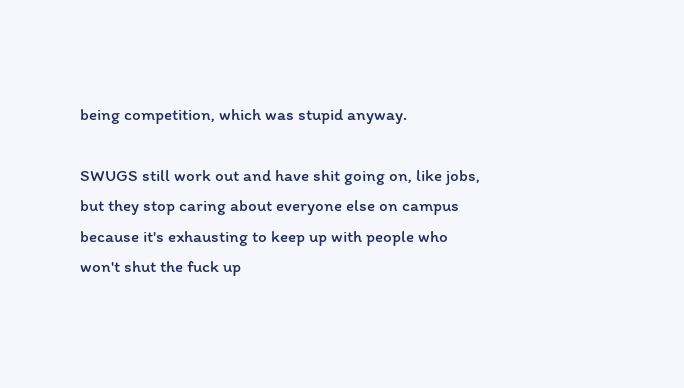being competition, which was stupid anyway.

SWUGS still work out and have shit going on, like jobs, but they stop caring about everyone else on campus because it's exhausting to keep up with people who won't shut the fuck up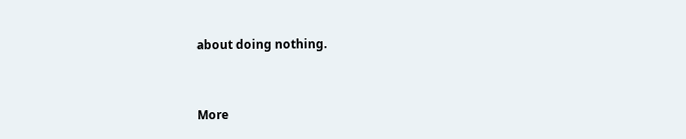about doing nothing.


More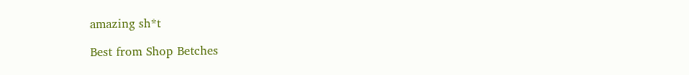amazing sh*t

Best from Shop Betches